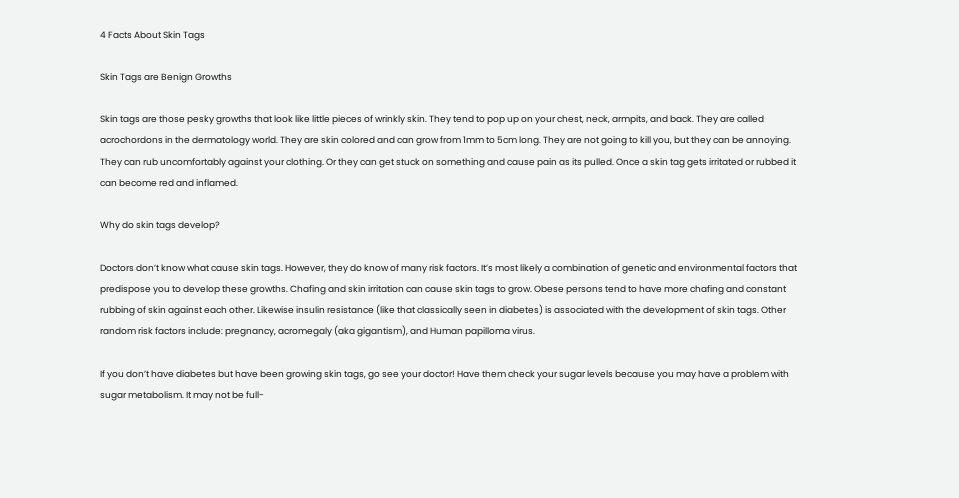4 Facts About Skin Tags

Skin Tags are Benign Growths

Skin tags are those pesky growths that look like little pieces of wrinkly skin. They tend to pop up on your chest, neck, armpits, and back. They are called acrochordons in the dermatology world. They are skin colored and can grow from 1mm to 5cm long. They are not going to kill you, but they can be annoying. They can rub uncomfortably against your clothing. Or they can get stuck on something and cause pain as its pulled. Once a skin tag gets irritated or rubbed it can become red and inflamed.

Why do skin tags develop?

Doctors don’t know what cause skin tags. However, they do know of many risk factors. It’s most likely a combination of genetic and environmental factors that predispose you to develop these growths. Chafing and skin irritation can cause skin tags to grow. Obese persons tend to have more chafing and constant rubbing of skin against each other. Likewise insulin resistance (like that classically seen in diabetes) is associated with the development of skin tags. Other random risk factors include: pregnancy, acromegaly (aka gigantism), and Human papilloma virus.

If you don’t have diabetes but have been growing skin tags, go see your doctor! Have them check your sugar levels because you may have a problem with sugar metabolism. It may not be full-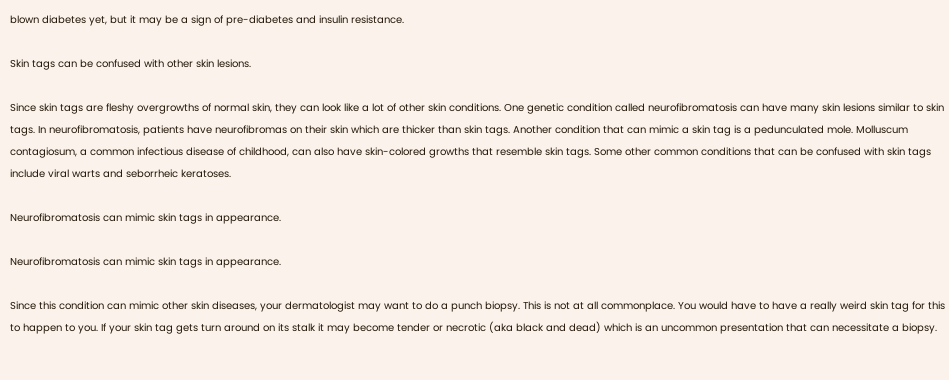blown diabetes yet, but it may be a sign of pre-diabetes and insulin resistance.

Skin tags can be confused with other skin lesions.

Since skin tags are fleshy overgrowths of normal skin, they can look like a lot of other skin conditions. One genetic condition called neurofibromatosis can have many skin lesions similar to skin tags. In neurofibromatosis, patients have neurofibromas on their skin which are thicker than skin tags. Another condition that can mimic a skin tag is a pedunculated mole. Molluscum contagiosum, a common infectious disease of childhood, can also have skin-colored growths that resemble skin tags. Some other common conditions that can be confused with skin tags include viral warts and seborrheic keratoses.

Neurofibromatosis can mimic skin tags in appearance.

Neurofibromatosis can mimic skin tags in appearance.

Since this condition can mimic other skin diseases, your dermatologist may want to do a punch biopsy. This is not at all commonplace. You would have to have a really weird skin tag for this to happen to you. If your skin tag gets turn around on its stalk it may become tender or necrotic (aka black and dead) which is an uncommon presentation that can necessitate a biopsy.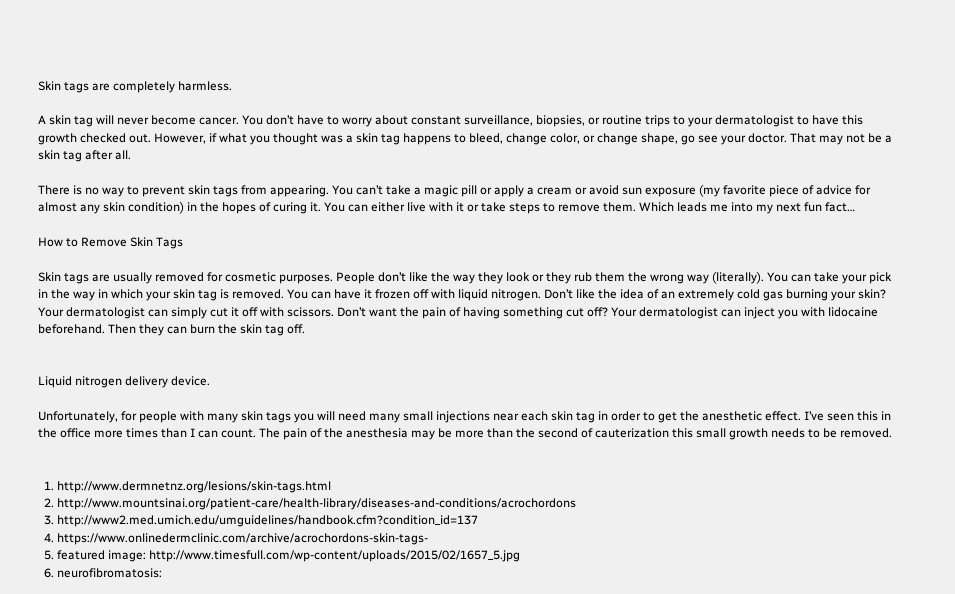Skin tags are completely harmless.

A skin tag will never become cancer. You don’t have to worry about constant surveillance, biopsies, or routine trips to your dermatologist to have this growth checked out. However, if what you thought was a skin tag happens to bleed, change color, or change shape, go see your doctor. That may not be a skin tag after all.

There is no way to prevent skin tags from appearing. You can’t take a magic pill or apply a cream or avoid sun exposure (my favorite piece of advice for almost any skin condition) in the hopes of curing it. You can either live with it or take steps to remove them. Which leads me into my next fun fact…

How to Remove Skin Tags

Skin tags are usually removed for cosmetic purposes. People don’t like the way they look or they rub them the wrong way (literally). You can take your pick in the way in which your skin tag is removed. You can have it frozen off with liquid nitrogen. Don’t like the idea of an extremely cold gas burning your skin? Your dermatologist can simply cut it off with scissors. Don’t want the pain of having something cut off? Your dermatologist can inject you with lidocaine beforehand. Then they can burn the skin tag off.


Liquid nitrogen delivery device.

Unfortunately, for people with many skin tags you will need many small injections near each skin tag in order to get the anesthetic effect. I’ve seen this in the office more times than I can count. The pain of the anesthesia may be more than the second of cauterization this small growth needs to be removed.


  1. http://www.dermnetnz.org/lesions/skin-tags.html
  2. http://www.mountsinai.org/patient-care/health-library/diseases-and-conditions/acrochordons
  3. http://www2.med.umich.edu/umguidelines/handbook.cfm?condition_id=137
  4. https://www.onlinedermclinic.com/archive/acrochordons-skin-tags-
  5. featured image: http://www.timesfull.com/wp-content/uploads/2015/02/1657_5.jpg
  6. neurofibromatosis: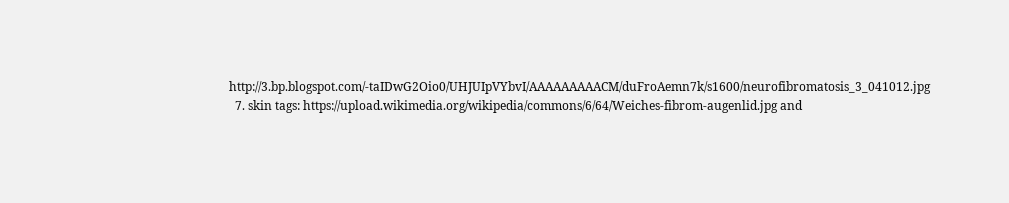http://3.bp.blogspot.com/-taIDwG2Oio0/UHJUIpVYbvI/AAAAAAAAACM/duFroAemn7k/s1600/neurofibromatosis_3_041012.jpg
  7. skin tags: https://upload.wikimedia.org/wikipedia/commons/6/64/Weiches-fibrom-augenlid.jpg and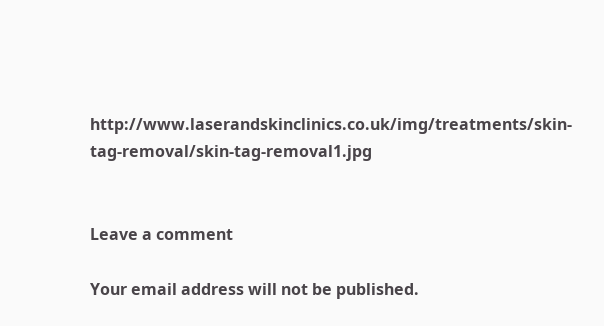http://www.laserandskinclinics.co.uk/img/treatments/skin-tag-removal/skin-tag-removal1.jpg


Leave a comment

Your email address will not be published.